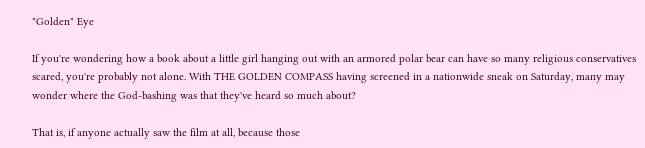"Golden" Eye

If you're wondering how a book about a little girl hanging out with an armored polar bear can have so many religious conservatives scared, you're probably not alone. With THE GOLDEN COMPASS having screened in a nationwide sneak on Saturday, many may wonder where the God-bashing was that they've heard so much about?

That is, if anyone actually saw the film at all, because those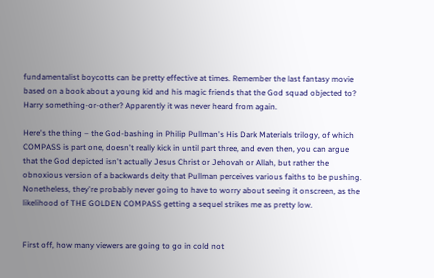fundamentalist boycotts can be pretty effective at times. Remember the last fantasy movie based on a book about a young kid and his magic friends that the God squad objected to? Harry something-or-other? Apparently it was never heard from again.

Here's the thing – the God-bashing in Philip Pullman's His Dark Materials trilogy, of which COMPASS is part one, doesn't really kick in until part three, and even then, you can argue that the God depicted isn't actually Jesus Christ or Jehovah or Allah, but rather the obnoxious version of a backwards deity that Pullman perceives various faiths to be pushing. Nonetheless, they're probably never going to have to worry about seeing it onscreen, as the likelihood of THE GOLDEN COMPASS getting a sequel strikes me as pretty low.


First off, how many viewers are going to go in cold not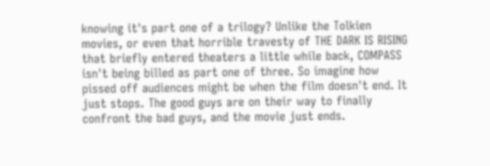knowing it's part one of a trilogy? Unlike the Tolkien movies, or even that horrible travesty of THE DARK IS RISING that briefly entered theaters a little while back, COMPASS isn't being billed as part one of three. So imagine how pissed off audiences might be when the film doesn't end. It just stops. The good guys are on their way to finally confront the bad guys, and the movie just ends.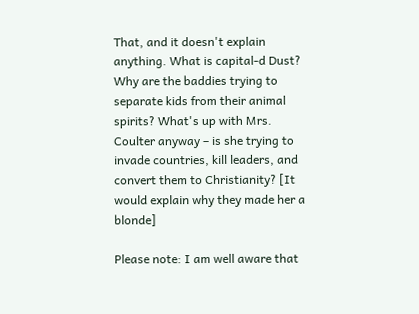That, and it doesn't explain anything. What is capital-d Dust? Why are the baddies trying to separate kids from their animal spirits? What's up with Mrs. Coulter anyway – is she trying to invade countries, kill leaders, and convert them to Christianity? [It would explain why they made her a blonde]

Please note: I am well aware that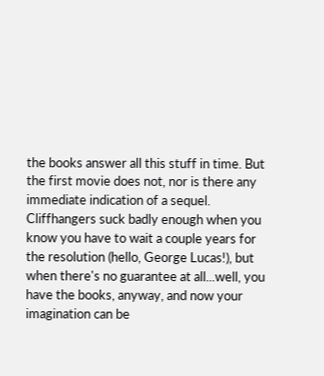the books answer all this stuff in time. But the first movie does not, nor is there any immediate indication of a sequel. Cliffhangers suck badly enough when you know you have to wait a couple years for the resolution (hello, George Lucas!), but when there's no guarantee at all...well, you have the books, anyway, and now your imagination can be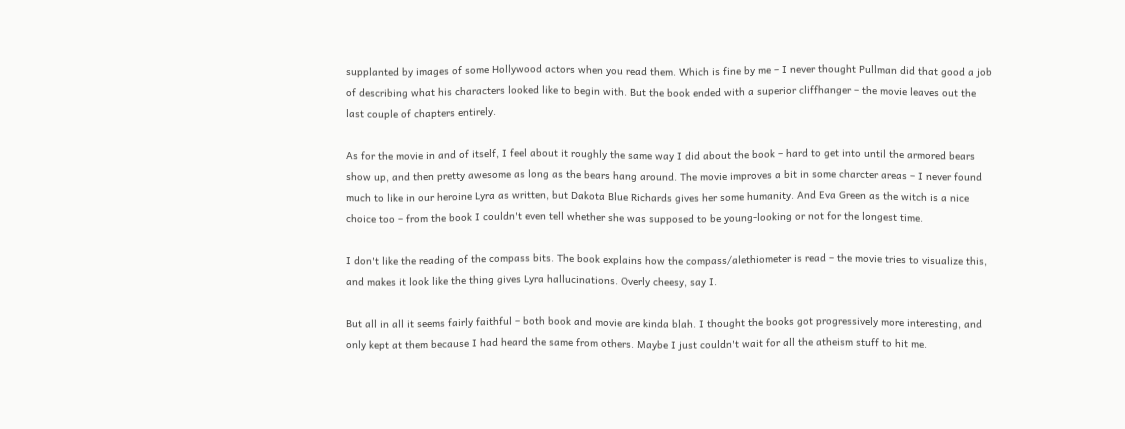supplanted by images of some Hollywood actors when you read them. Which is fine by me – I never thought Pullman did that good a job of describing what his characters looked like to begin with. But the book ended with a superior cliffhanger – the movie leaves out the last couple of chapters entirely.

As for the movie in and of itself, I feel about it roughly the same way I did about the book – hard to get into until the armored bears show up, and then pretty awesome as long as the bears hang around. The movie improves a bit in some charcter areas – I never found much to like in our heroine Lyra as written, but Dakota Blue Richards gives her some humanity. And Eva Green as the witch is a nice choice too – from the book I couldn't even tell whether she was supposed to be young-looking or not for the longest time.

I don't like the reading of the compass bits. The book explains how the compass/alethiometer is read – the movie tries to visualize this, and makes it look like the thing gives Lyra hallucinations. Overly cheesy, say I.

But all in all it seems fairly faithful – both book and movie are kinda blah. I thought the books got progressively more interesting, and only kept at them because I had heard the same from others. Maybe I just couldn't wait for all the atheism stuff to hit me.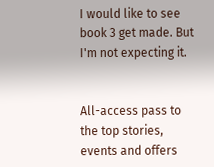I would like to see book 3 get made. But I'm not expecting it.


All-access pass to the top stories, events and offers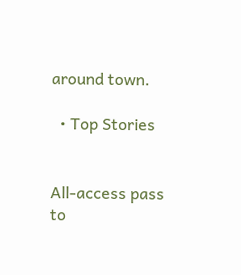around town.

  • Top Stories


All-access pass to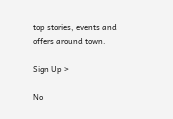top stories, events and offers around town.

Sign Up >

No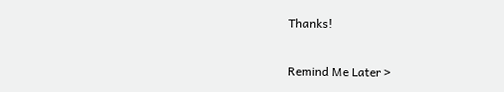Thanks!

Remind Me Later >